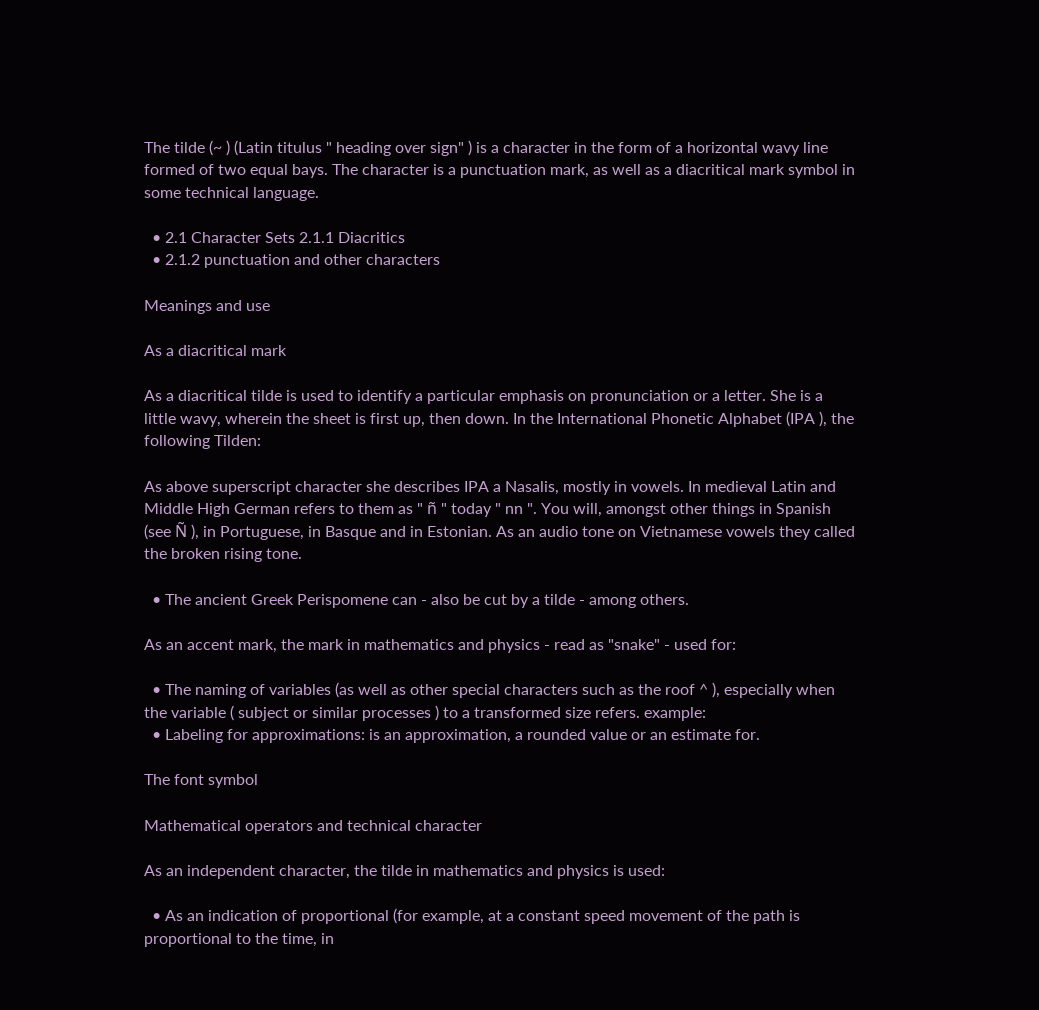The tilde (~ ) (Latin titulus " heading over sign" ) is a character in the form of a horizontal wavy line formed of two equal bays. The character is a punctuation mark, as well as a diacritical mark symbol in some technical language.

  • 2.1 Character Sets 2.1.1 Diacritics
  • 2.1.2 punctuation and other characters

Meanings and use

As a diacritical mark

As a diacritical tilde is used to identify a particular emphasis on pronunciation or a letter. She is a little wavy, wherein the sheet is first up, then down. In the International Phonetic Alphabet (IPA ), the following Tilden:

As above superscript character she describes IPA a Nasalis, mostly in vowels. In medieval Latin and Middle High German refers to them as " ñ " today " nn ". You will, amongst other things in Spanish (see Ñ ), in Portuguese, in Basque and in Estonian. As an audio tone on Vietnamese vowels they called the broken rising tone.

  • The ancient Greek Perispomene can - also be cut by a tilde - among others.

As an accent mark, the mark in mathematics and physics - read as "snake" - used for:

  • The naming of variables (as well as other special characters such as the roof ^ ), especially when the variable ( subject or similar processes ) to a transformed size refers. example:
  • Labeling for approximations: is an approximation, a rounded value or an estimate for.

The font symbol

Mathematical operators and technical character

As an independent character, the tilde in mathematics and physics is used:

  • As an indication of proportional (for example, at a constant speed movement of the path is proportional to the time, in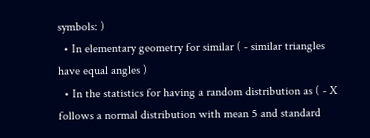symbols: )
  • In elementary geometry for similar ( - similar triangles have equal angles )
  • In the statistics for having a random distribution as ( - X follows a normal distribution with mean 5 and standard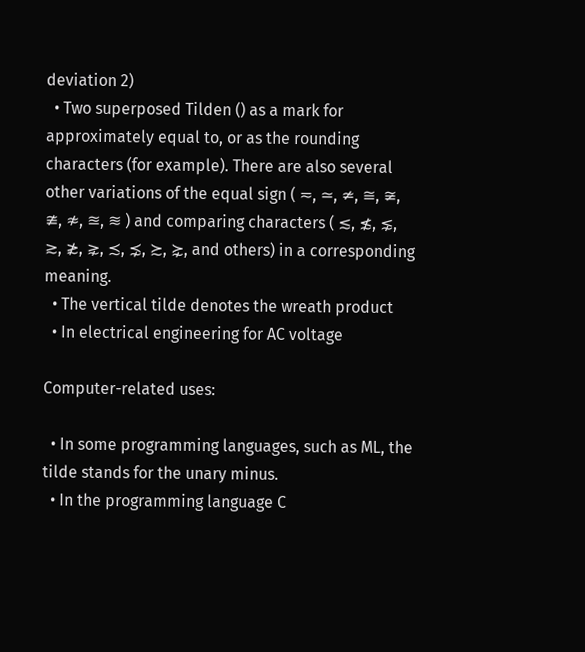deviation 2)
  • Two superposed Tilden () as a mark for approximately equal to, or as the rounding characters (for example). There are also several other variations of the equal sign ( ≂, ≃, ≄, ≅, ≆, ≇, ≉, ≊, ≋ ) and comparing characters ( ≲, ≴, ⋦, ≳, ≵, ⋧, ≾, ⋨, ≿, ⋩, and others) in a corresponding meaning.
  • The vertical tilde denotes the wreath product
  • In electrical engineering for AC voltage

Computer-related uses:

  • In some programming languages, such as ML, the tilde stands for the unary minus.
  • In the programming language C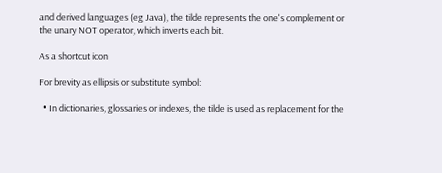and derived languages (eg Java), the tilde represents the one's complement or the unary NOT operator, which inverts each bit.

As a shortcut icon

For brevity as ellipsis or substitute symbol:

  • In dictionaries, glossaries or indexes, the tilde is used as replacement for the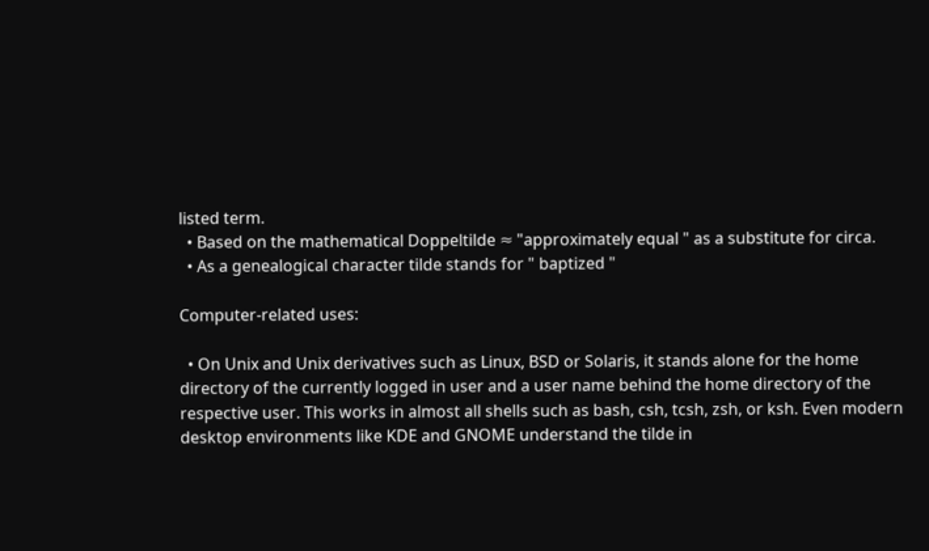listed term.
  • Based on the mathematical Doppeltilde ≈ "approximately equal " as a substitute for circa.
  • As a genealogical character tilde stands for " baptized "

Computer-related uses:

  • On Unix and Unix derivatives such as Linux, BSD or Solaris, it stands alone for the home directory of the currently logged in user and a user name behind the home directory of the respective user. This works in almost all shells such as bash, csh, tcsh, zsh, or ksh. Even modern desktop environments like KDE and GNOME understand the tilde in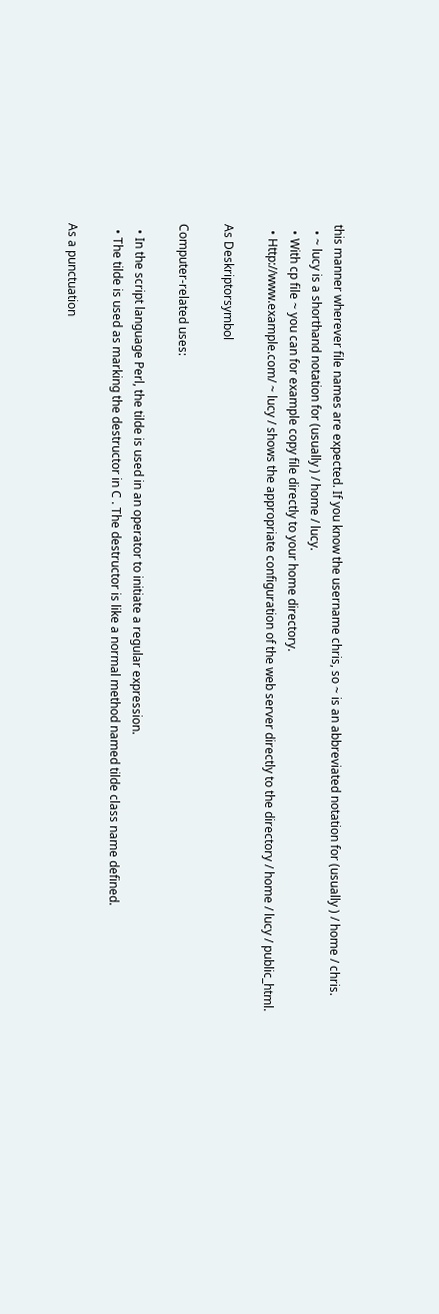this manner wherever file names are expected. If you know the username chris, so ~ is an abbreviated notation for (usually ) / home / chris.
  • ~ lucy is a shorthand notation for (usually ) / home / lucy.
  • With cp file ~ you can for example copy file directly to your home directory.
  • Http://www.example.com/ ~ lucy / shows the appropriate configuration of the web server directly to the directory / home / lucy / public_html.

As Deskriptorsymbol

Computer-related uses:

  • In the script language Perl, the tilde is used in an operator to initiate a regular expression.
  • The tilde is used as marking the destructor in C . The destructor is like a normal method named tilde class name defined.

As a punctuation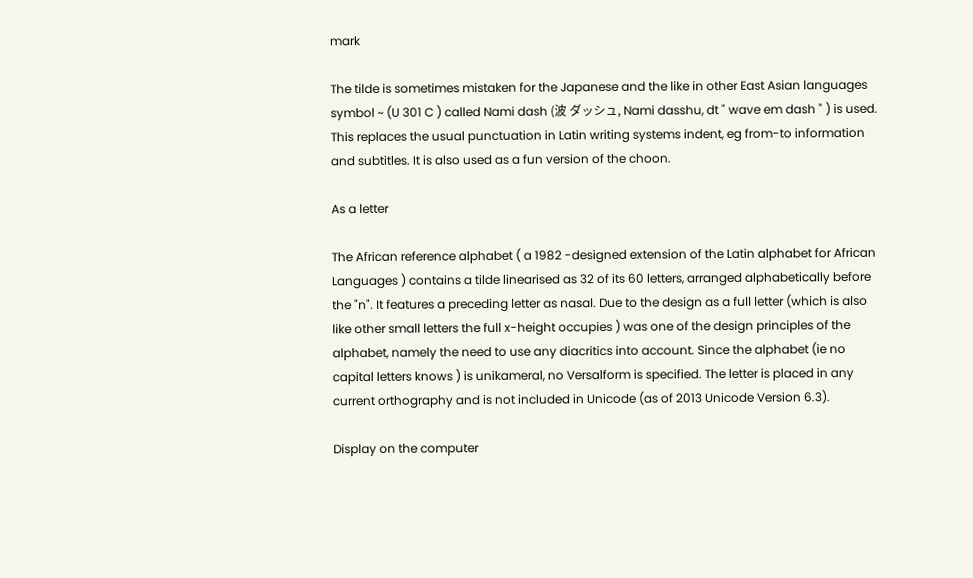mark

The tilde is sometimes mistaken for the Japanese and the like in other East Asian languages symbol ~ (U 301 C ) called Nami dash (波 ダッシュ, Nami dasshu, dt " wave em dash " ) is used. This replaces the usual punctuation in Latin writing systems indent, eg from-to information and subtitles. It is also used as a fun version of the choon.

As a letter

The African reference alphabet ( a 1982 -designed extension of the Latin alphabet for African Languages ) contains a tilde linearised as 32 of its 60 letters, arranged alphabetically before the "n". It features a preceding letter as nasal. Due to the design as a full letter (which is also like other small letters the full x-height occupies ) was one of the design principles of the alphabet, namely the need to use any diacritics into account. Since the alphabet (ie no capital letters knows ) is unikameral, no Versalform is specified. The letter is placed in any current orthography and is not included in Unicode (as of 2013 Unicode Version 6.3).

Display on the computer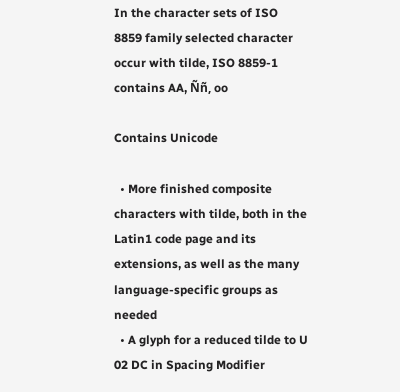In the character sets of ISO 8859 family selected character occur with tilde, ISO 8859-1 contains AA, Ññ, oo

Contains Unicode

  • More finished composite characters with tilde, both in the Latin1 code page and its extensions, as well as the many language-specific groups as needed
  • A glyph for a reduced tilde to U 02 DC in Spacing Modifier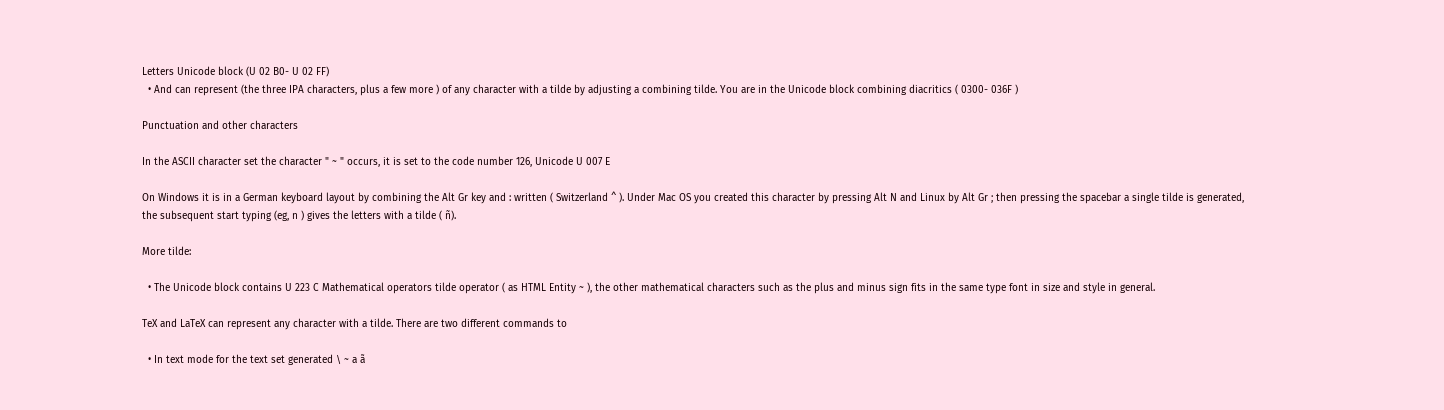Letters Unicode block (U 02 B0- U 02 FF)
  • And can represent (the three IPA characters, plus a few more ) of any character with a tilde by adjusting a combining tilde. You are in the Unicode block combining diacritics ( 0300- 036F )

Punctuation and other characters

In the ASCII character set the character " ~ " occurs, it is set to the code number 126, Unicode U 007 E

On Windows it is in a German keyboard layout by combining the Alt Gr key and : written ( Switzerland ^ ). Under Mac OS you created this character by pressing Alt N and Linux by Alt Gr ; then pressing the spacebar a single tilde is generated, the subsequent start typing (eg, n ) gives the letters with a tilde ( ñ).

More tilde:

  • The Unicode block contains U 223 C Mathematical operators tilde operator ( as HTML Entity ~ ), the other mathematical characters such as the plus and minus sign fits in the same type font in size and style in general.

TeX and LaTeX can represent any character with a tilde. There are two different commands to

  • In text mode for the text set generated \ ~ a ã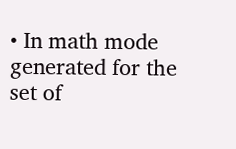• In math mode generated for the set of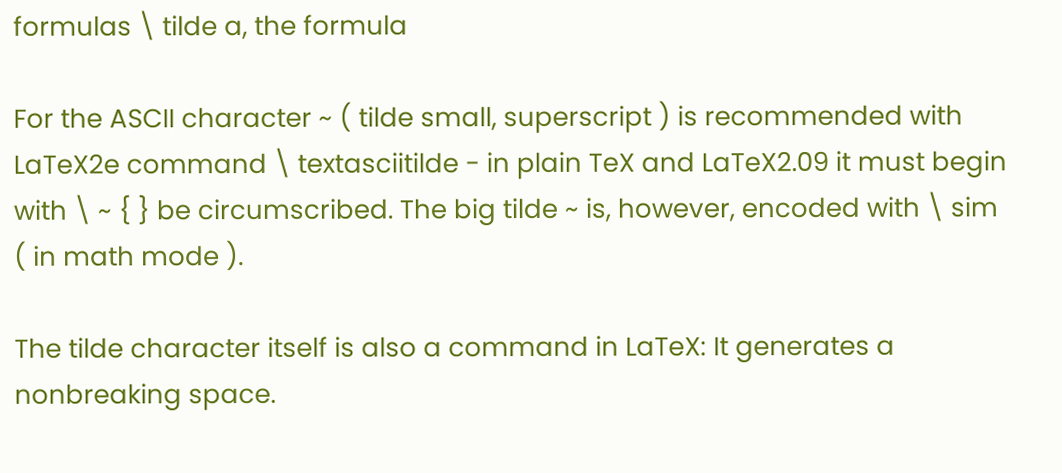formulas \ tilde a, the formula

For the ASCII character ~ ( tilde small, superscript ) is recommended with LaTeX2e command \ textasciitilde - in plain TeX and LaTeX2.09 it must begin with \ ~ { } be circumscribed. The big tilde ~ is, however, encoded with \ sim ( in math mode ).

The tilde character itself is also a command in LaTeX: It generates a nonbreaking space.